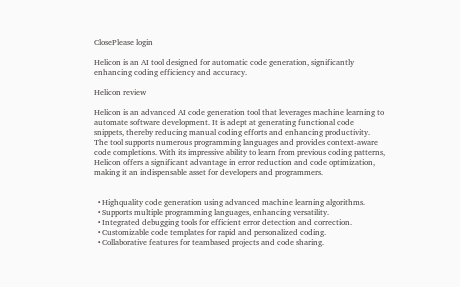ClosePlease login

Helicon is an AI tool designed for automatic code generation, significantly enhancing coding efficiency and accuracy.

Helicon review

Helicon is an advanced AI code generation tool that leverages machine learning to automate software development. It is adept at generating functional code snippets, thereby reducing manual coding efforts and enhancing productivity. The tool supports numerous programming languages and provides context-aware code completions. With its impressive ability to learn from previous coding patterns, Helicon offers a significant advantage in error reduction and code optimization, making it an indispensable asset for developers and programmers.


  • Highquality code generation using advanced machine learning algorithms.
  • Supports multiple programming languages, enhancing versatility.
  • Integrated debugging tools for efficient error detection and correction.
  • Customizable code templates for rapid and personalized coding.
  • Collaborative features for teambased projects and code sharing.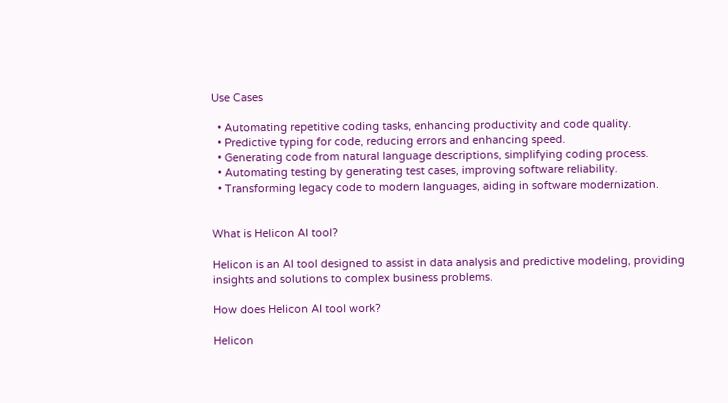Use Cases

  • Automating repetitive coding tasks, enhancing productivity and code quality.
  • Predictive typing for code, reducing errors and enhancing speed.
  • Generating code from natural language descriptions, simplifying coding process.
  • Automating testing by generating test cases, improving software reliability.
  • Transforming legacy code to modern languages, aiding in software modernization.


What is Helicon AI tool?

Helicon is an AI tool designed to assist in data analysis and predictive modeling, providing insights and solutions to complex business problems.

How does Helicon AI tool work?

Helicon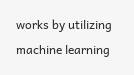works by utilizing machine learning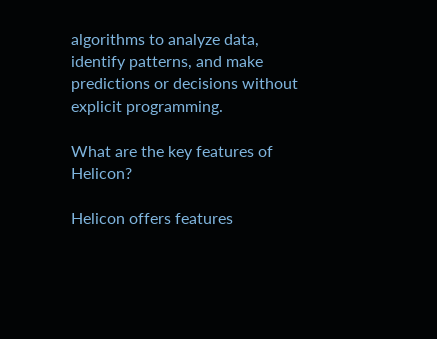algorithms to analyze data, identify patterns, and make predictions or decisions without explicit programming.

What are the key features of Helicon?

Helicon offers features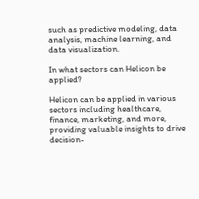such as predictive modeling, data analysis, machine learning, and data visualization.

In what sectors can Helicon be applied?

Helicon can be applied in various sectors including healthcare, finance, marketing, and more, providing valuable insights to drive decision-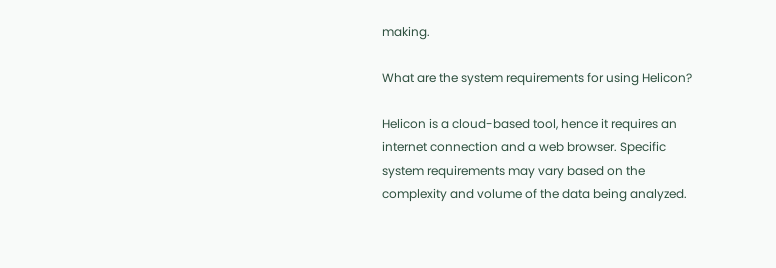making.

What are the system requirements for using Helicon?

Helicon is a cloud-based tool, hence it requires an internet connection and a web browser. Specific system requirements may vary based on the complexity and volume of the data being analyzed.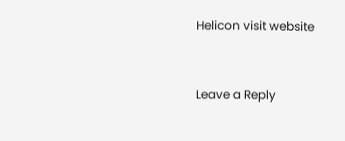Helicon visit website


Leave a Reply